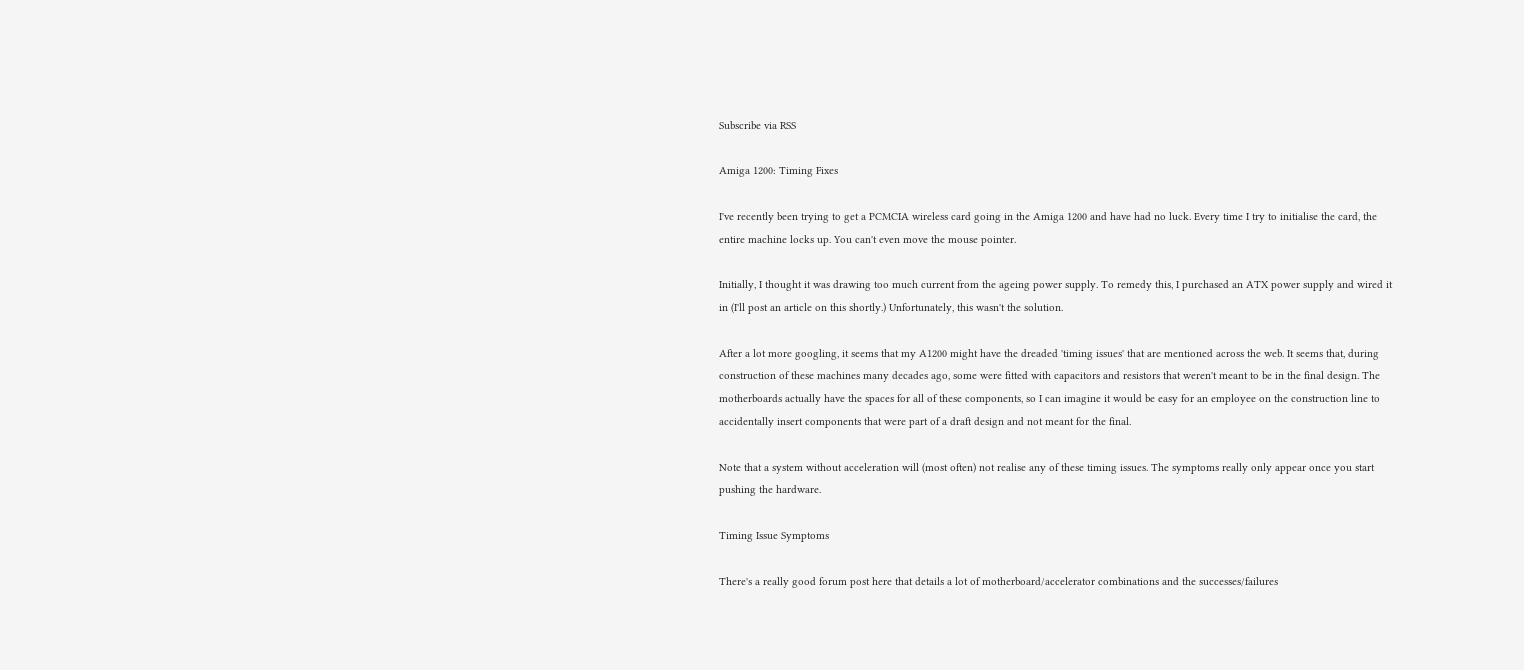Subscribe via RSS

Amiga 1200: Timing Fixes

I've recently been trying to get a PCMCIA wireless card going in the Amiga 1200 and have had no luck. Every time I try to initialise the card, the entire machine locks up. You can't even move the mouse pointer.

Initially, I thought it was drawing too much current from the ageing power supply. To remedy this, I purchased an ATX power supply and wired it in (I'll post an article on this shortly.) Unfortunately, this wasn't the solution.

After a lot more googling, it seems that my A1200 might have the dreaded 'timing issues' that are mentioned across the web. It seems that, during construction of these machines many decades ago, some were fitted with capacitors and resistors that weren't meant to be in the final design. The motherboards actually have the spaces for all of these components, so I can imagine it would be easy for an employee on the construction line to accidentally insert components that were part of a draft design and not meant for the final.

Note that a system without acceleration will (most often) not realise any of these timing issues. The symptoms really only appear once you start pushing the hardware.

Timing Issue Symptoms

There's a really good forum post here that details a lot of motherboard/accelerator combinations and the successes/failures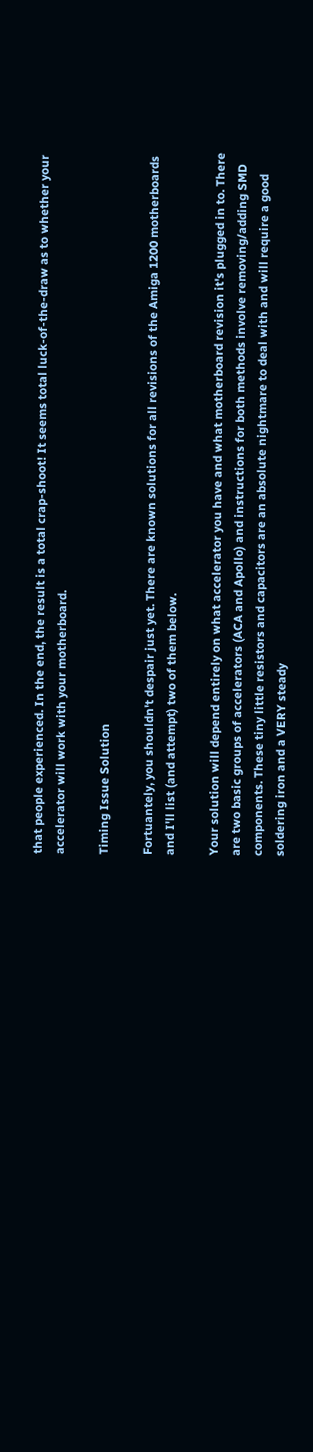that people experienced. In the end, the result is a total crap-shoot! It seems total luck-of-the-draw as to whether your accelerator will work with your motherboard.

Timing Issue Solution

Fortuantely, you shouldn't despair just yet. There are known solutions for all revisions of the Amiga 1200 motherboards and I'll list (and attempt) two of them below.

Your solution will depend entirely on what accelerator you have and what motherboard revision it's plugged in to. There are two basic groups of accelerators (ACA and Apollo) and instructions for both methods involve removing/adding SMD components. These tiny little resistors and capacitors are an absolute nightmare to deal with and will require a good soldering iron and a VERY steady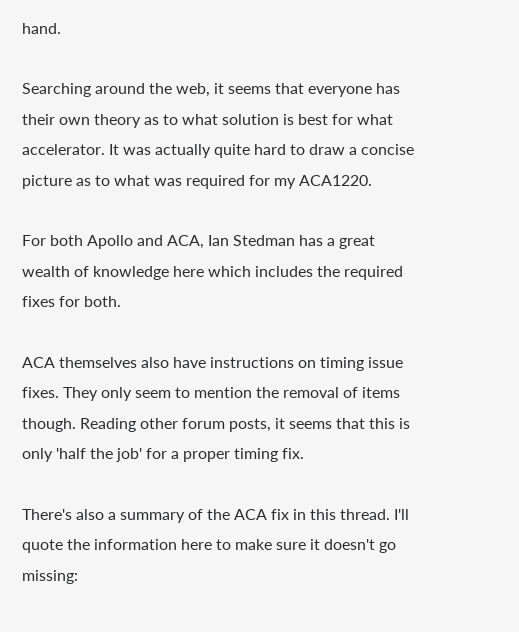hand.

Searching around the web, it seems that everyone has their own theory as to what solution is best for what accelerator. It was actually quite hard to draw a concise picture as to what was required for my ACA1220.

For both Apollo and ACA, Ian Stedman has a great wealth of knowledge here which includes the required fixes for both.

ACA themselves also have instructions on timing issue fixes. They only seem to mention the removal of items though. Reading other forum posts, it seems that this is only 'half the job' for a proper timing fix.

There's also a summary of the ACA fix in this thread. I'll quote the information here to make sure it doesn't go missing: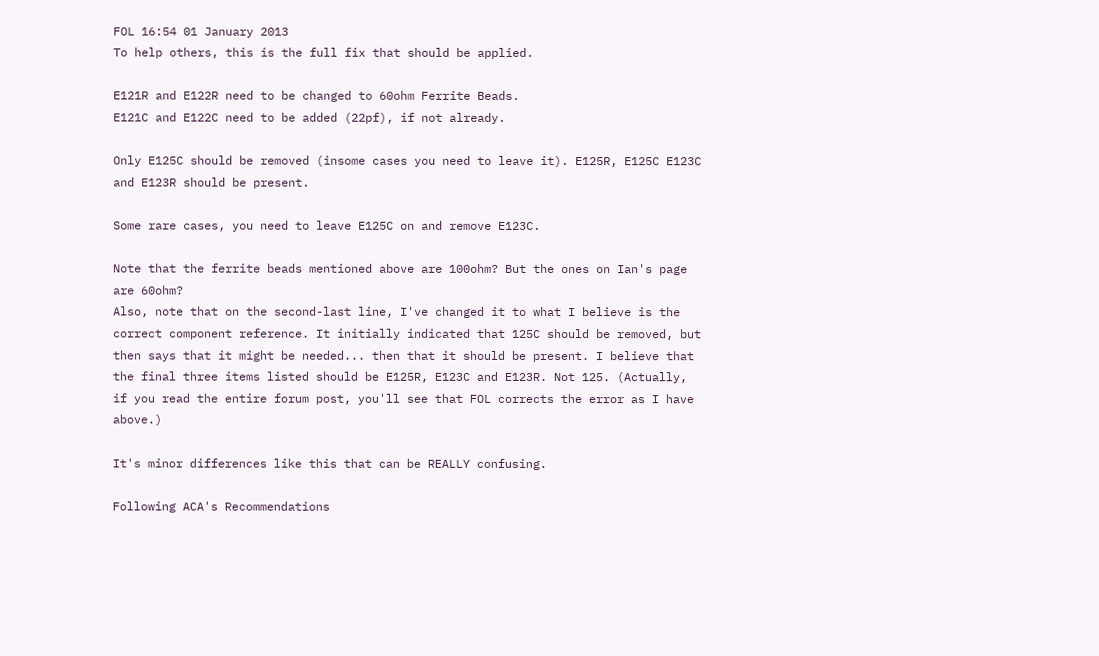FOL 16:54 01 January 2013
To help others, this is the full fix that should be applied.

E121R and E122R need to be changed to 60ohm Ferrite Beads.
E121C and E122C need to be added (22pf), if not already.

Only E125C should be removed (insome cases you need to leave it). E125R, E125C E123C and E123R should be present.

Some rare cases, you need to leave E125C on and remove E123C.

Note that the ferrite beads mentioned above are 100ohm? But the ones on Ian's page are 60ohm?
Also, note that on the second-last line, I've changed it to what I believe is the correct component reference. It initially indicated that 125C should be removed, but then says that it might be needed... then that it should be present. I believe that the final three items listed should be E125R, E123C and E123R. Not 125. (Actually, if you read the entire forum post, you'll see that FOL corrects the error as I have above.)

It's minor differences like this that can be REALLY confusing.

Following ACA's Recommendations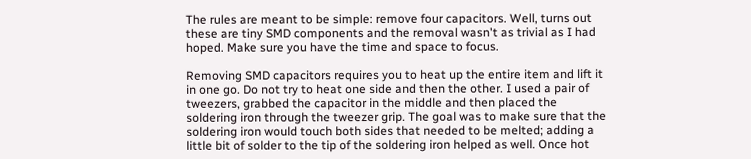The rules are meant to be simple: remove four capacitors. Well, turns out these are tiny SMD components and the removal wasn't as trivial as I had hoped. Make sure you have the time and space to focus.

Removing SMD capacitors requires you to heat up the entire item and lift it in one go. Do not try to heat one side and then the other. I used a pair of tweezers, grabbed the capacitor in the middle and then placed the soldering iron through the tweezer grip. The goal was to make sure that the soldering iron would touch both sides that needed to be melted; adding a little bit of solder to the tip of the soldering iron helped as well. Once hot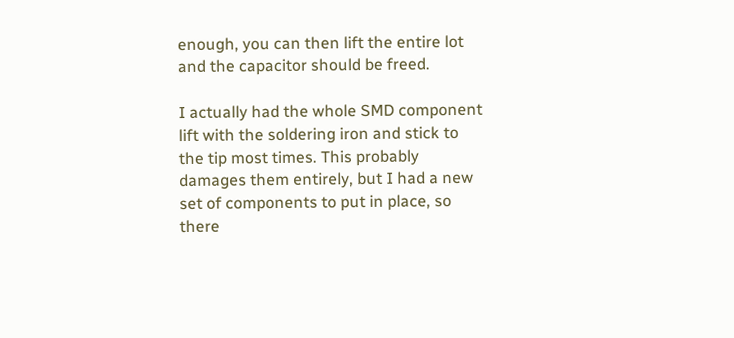enough, you can then lift the entire lot and the capacitor should be freed.

I actually had the whole SMD component lift with the soldering iron and stick to the tip most times. This probably damages them entirely, but I had a new set of components to put in place, so there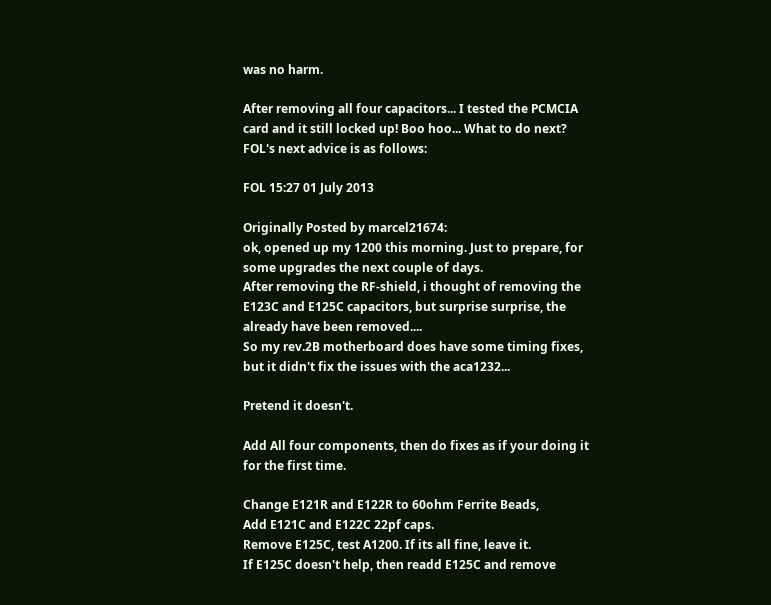was no harm.

After removing all four capacitors... I tested the PCMCIA card and it still locked up! Boo hoo... What to do next? FOL's next advice is as follows:

FOL 15:27 01 July 2013

Originally Posted by marcel21674:
ok, opened up my 1200 this morning. Just to prepare, for some upgrades the next couple of days.
After removing the RF-shield, i thought of removing the E123C and E125C capacitors, but surprise surprise, the already have been removed....
So my rev.2B motherboard does have some timing fixes, but it didn't fix the issues with the aca1232...

Pretend it doesn't.

Add All four components, then do fixes as if your doing it for the first time.

Change E121R and E122R to 60ohm Ferrite Beads,
Add E121C and E122C 22pf caps.
Remove E125C, test A1200. If its all fine, leave it.
If E125C doesn't help, then readd E125C and remove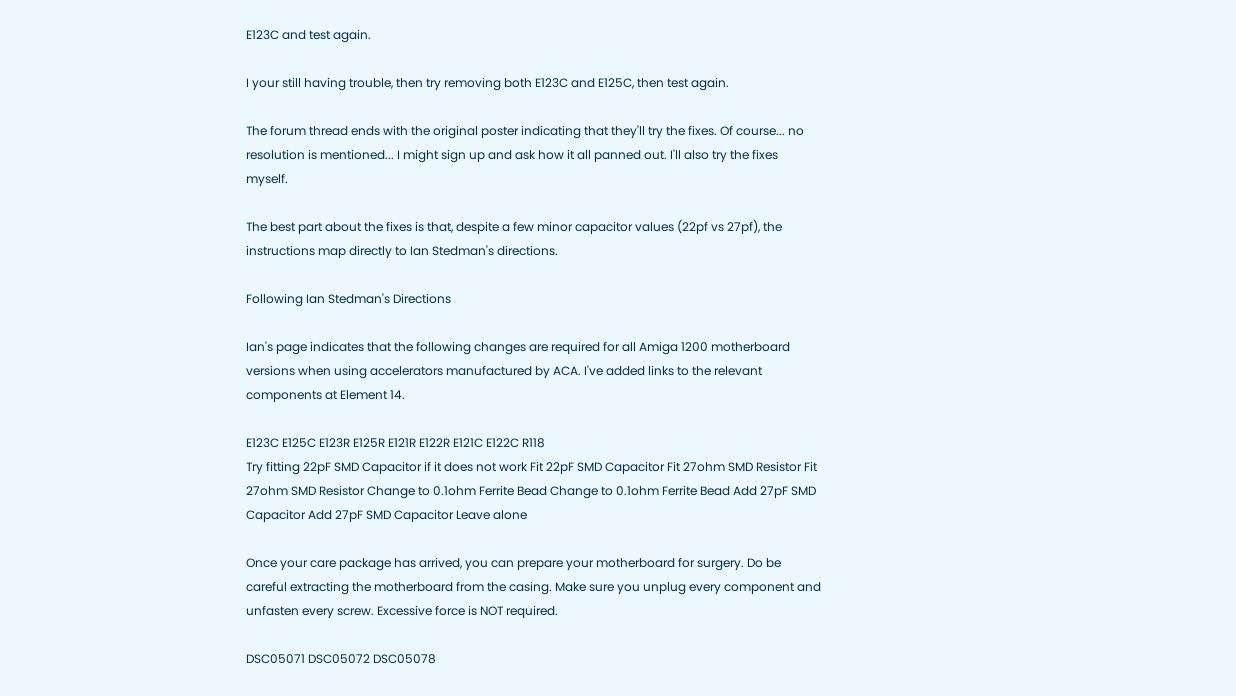E123C and test again.

I your still having trouble, then try removing both E123C and E125C, then test again.

The forum thread ends with the original poster indicating that they'll try the fixes. Of course... no resolution is mentioned... I might sign up and ask how it all panned out. I'll also try the fixes myself.

The best part about the fixes is that, despite a few minor capacitor values (22pf vs 27pf), the instructions map directly to Ian Stedman's directions.

Following Ian Stedman's Directions

Ian's page indicates that the following changes are required for all Amiga 1200 motherboard versions when using accelerators manufactured by ACA. I've added links to the relevant components at Element 14.

E123C E125C E123R E125R E121R E122R E121C E122C R118
Try fitting 22pF SMD Capacitor if it does not work Fit 22pF SMD Capacitor Fit 27ohm SMD Resistor Fit 27ohm SMD Resistor Change to 0.1ohm Ferrite Bead Change to 0.1ohm Ferrite Bead Add 27pF SMD Capacitor Add 27pF SMD Capacitor Leave alone

Once your care package has arrived, you can prepare your motherboard for surgery. Do be careful extracting the motherboard from the casing. Make sure you unplug every component and unfasten every screw. Excessive force is NOT required.

DSC05071 DSC05072 DSC05078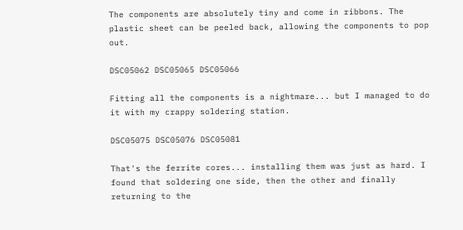The components are absolutely tiny and come in ribbons. The plastic sheet can be peeled back, allowing the components to pop out.

DSC05062 DSC05065 DSC05066

Fitting all the components is a nightmare... but I managed to do it with my crappy soldering station.

DSC05075 DSC05076 DSC05081

That's the ferrite cores... installing them was just as hard. I found that soldering one side, then the other and finally returning to the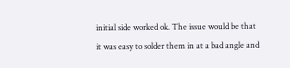initial side worked ok. The issue would be that it was easy to solder them in at a bad angle and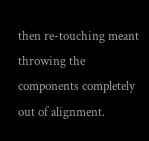then re-touching meant throwing the components completely out of alignment.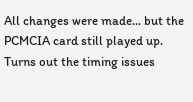All changes were made... but the PCMCIA card still played up. Turns out the timing issues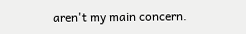aren't my main concern.